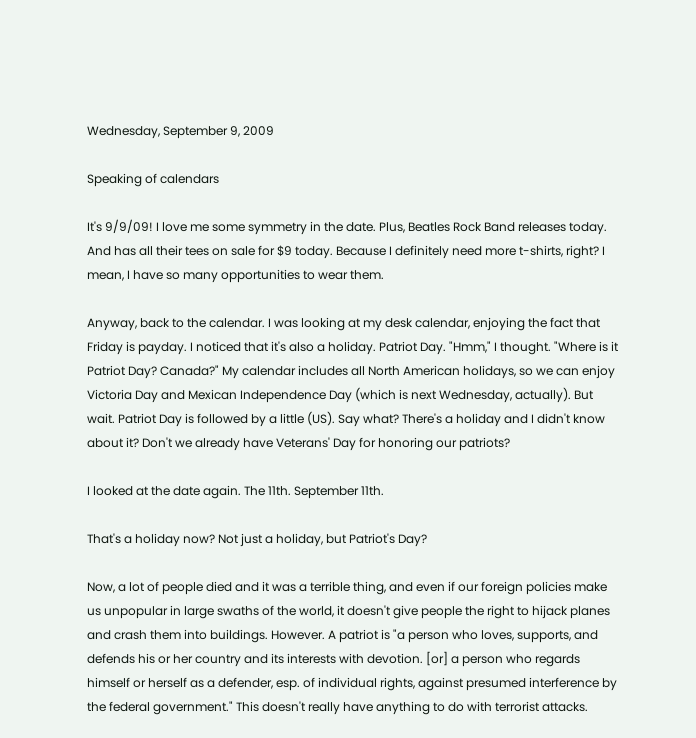Wednesday, September 9, 2009

Speaking of calendars

It's 9/9/09! I love me some symmetry in the date. Plus, Beatles Rock Band releases today. And has all their tees on sale for $9 today. Because I definitely need more t-shirts, right? I mean, I have so many opportunities to wear them.

Anyway, back to the calendar. I was looking at my desk calendar, enjoying the fact that Friday is payday. I noticed that it's also a holiday. Patriot Day. "Hmm," I thought. "Where is it Patriot Day? Canada?" My calendar includes all North American holidays, so we can enjoy Victoria Day and Mexican Independence Day (which is next Wednesday, actually). But wait. Patriot Day is followed by a little (US). Say what? There's a holiday and I didn't know about it? Don't we already have Veterans' Day for honoring our patriots?

I looked at the date again. The 11th. September 11th.

That's a holiday now? Not just a holiday, but Patriot's Day?

Now, a lot of people died and it was a terrible thing, and even if our foreign policies make us unpopular in large swaths of the world, it doesn't give people the right to hijack planes and crash them into buildings. However. A patriot is "a person who loves, supports, and defends his or her country and its interests with devotion. [or] a person who regards himself or herself as a defender, esp. of individual rights, against presumed interference by the federal government." This doesn't really have anything to do with terrorist attacks.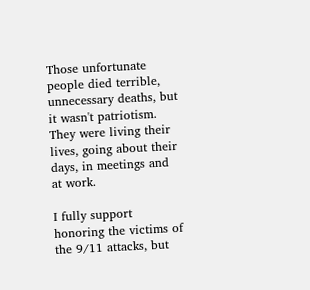Those unfortunate people died terrible, unnecessary deaths, but it wasn't patriotism. They were living their lives, going about their days, in meetings and at work.

I fully support honoring the victims of the 9/11 attacks, but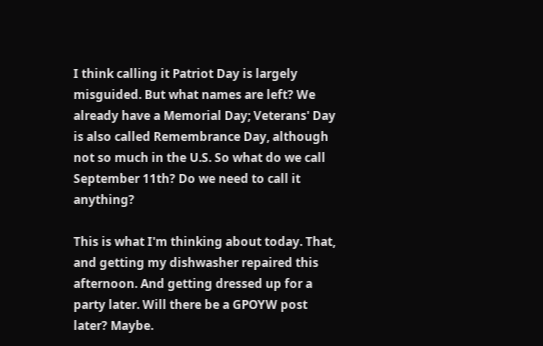I think calling it Patriot Day is largely misguided. But what names are left? We already have a Memorial Day; Veterans' Day is also called Remembrance Day, although not so much in the U.S. So what do we call September 11th? Do we need to call it anything?

This is what I'm thinking about today. That, and getting my dishwasher repaired this afternoon. And getting dressed up for a party later. Will there be a GPOYW post later? Maybe.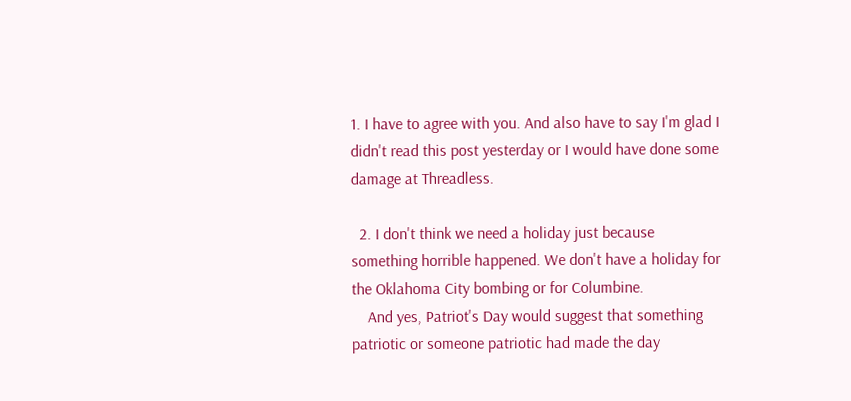1. I have to agree with you. And also have to say I'm glad I didn't read this post yesterday or I would have done some damage at Threadless.

  2. I don't think we need a holiday just because something horrible happened. We don't have a holiday for the Oklahoma City bombing or for Columbine.
    And yes, Patriot's Day would suggest that something patriotic or someone patriotic had made the day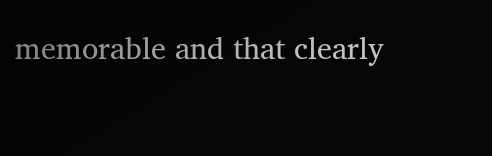memorable and that clearly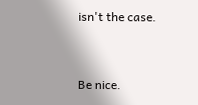isn't the case.


Be nice.